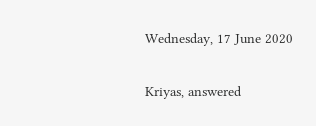Wednesday, 17 June 2020

Kriyas, answered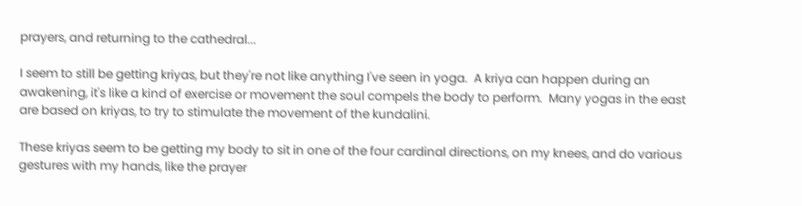prayers, and returning to the cathedral...

I seem to still be getting kriyas, but they're not like anything I've seen in yoga.  A kriya can happen during an awakening, it's like a kind of exercise or movement the soul compels the body to perform.  Many yogas in the east are based on kriyas, to try to stimulate the movement of the kundalini.

These kriyas seem to be getting my body to sit in one of the four cardinal directions, on my knees, and do various gestures with my hands, like the prayer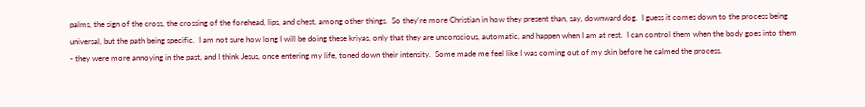palms, the sign of the cross, the crossing of the forehead, lips, and chest, among other things.  So they're more Christian in how they present than, say, downward dog.  I guess it comes down to the process being universal, but the path being specific.  I am not sure how long I will be doing these kriyas, only that they are unconscious, automatic, and happen when I am at rest.  I can control them when the body goes into them - they were more annoying in the past, and I think Jesus, once entering my life, toned down their intensity.  Some made me feel like I was coming out of my skin before he calmed the process.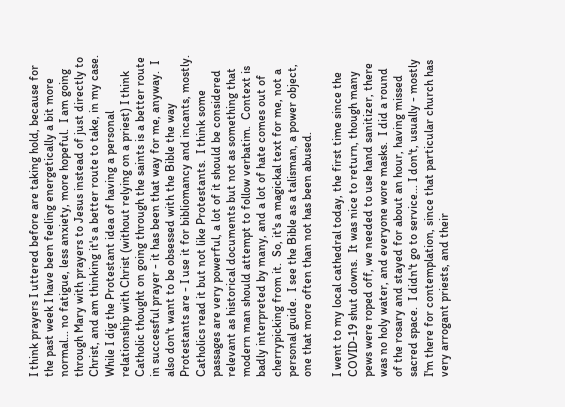I think prayers I uttered before are taking hold, because for the past week I have been feeling energetically a bit more normal... no fatigue, less anxiety, more hopeful.  I am going through Mary with prayers to Jesus instead of just directly to Christ, and am thinking it's a better route to take, in my case.  While I dig the Protestant idea of having a personal relationship with Christ (without relying on a priest) I think Catholic thought on going through the saints is a better route in successful prayer - it has been that way for me, anyway.  I also don't want to be obsessed with the Bible the way Protestants are - I use it for bibliomancy and incants, mostly.  Catholics read it but not like Protestants.  I think some passages are very powerful, a lot of it should be considered relevant as historical documents but not as something that modern man should attempt to follow verbatim.  Context is badly interpreted by many, and a lot of hate comes out of cherrypicking from it.  So, it's a magickal text for me, not a personal guide.  I see the Bible as a talisman, a power object, one that more often than not has been abused.

I went to my local cathedral today, the first time since the COVID-19 shut downs.  It was nice to return, though many pews were roped off, we needed to use hand sanitizer, there was no holy water, and everyone wore masks.  I did a round of the rosary and stayed for about an hour, having missed sacred space.  I didn't go to service... I don't, usually - mostly I'm there for contemplation, since that particular church has very arrogant priests, and their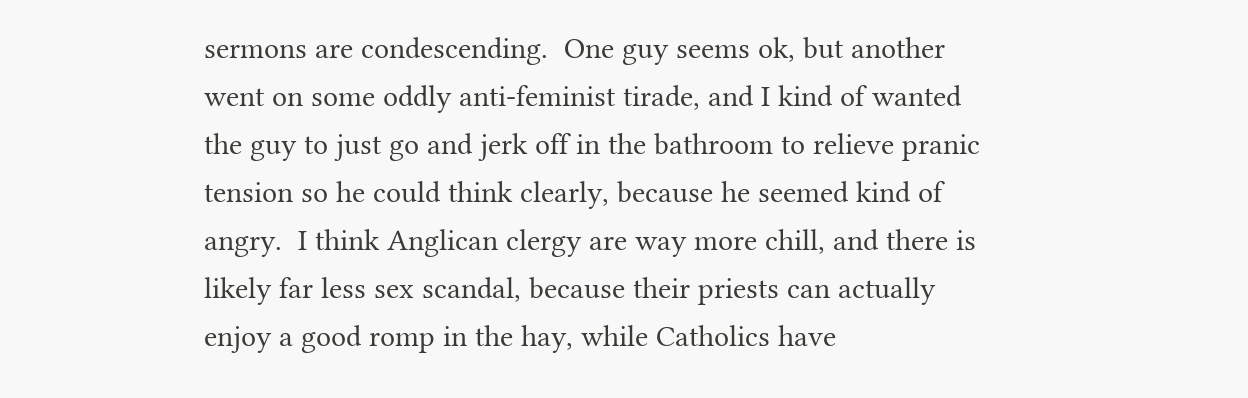sermons are condescending.  One guy seems ok, but another went on some oddly anti-feminist tirade, and I kind of wanted the guy to just go and jerk off in the bathroom to relieve pranic tension so he could think clearly, because he seemed kind of angry.  I think Anglican clergy are way more chill, and there is likely far less sex scandal, because their priests can actually enjoy a good romp in the hay, while Catholics have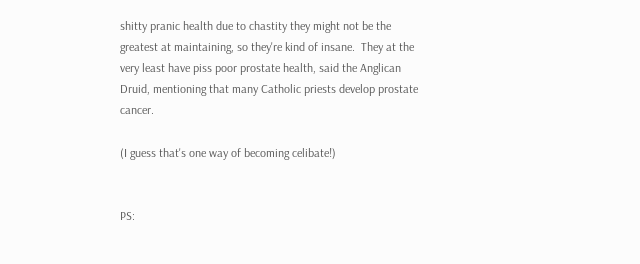shitty pranic health due to chastity they might not be the greatest at maintaining, so they're kind of insane.  They at the very least have piss poor prostate health, said the Anglican Druid, mentioning that many Catholic priests develop prostate cancer.

(I guess that's one way of becoming celibate!)


PS: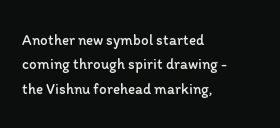Another new symbol started coming through spirit drawing - the Vishnu forehead marking,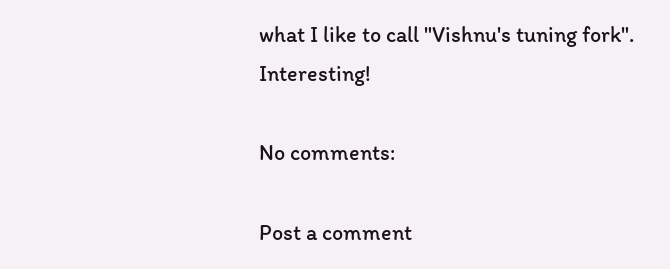what I like to call "Vishnu's tuning fork".  Interesting!

No comments:

Post a comment